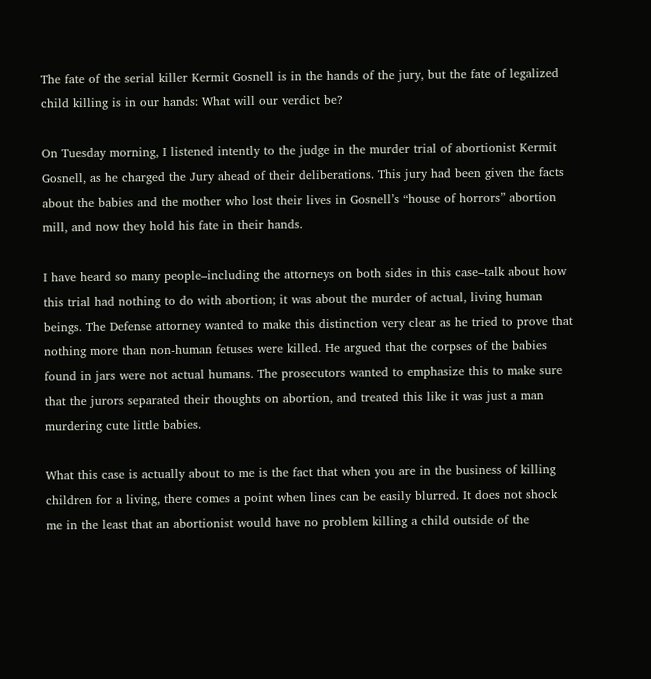The fate of the serial killer Kermit Gosnell is in the hands of the jury, but the fate of legalized child killing is in our hands: What will our verdict be?

On Tuesday morning, I listened intently to the judge in the murder trial of abortionist Kermit Gosnell, as he charged the Jury ahead of their deliberations. This jury had been given the facts about the babies and the mother who lost their lives in Gosnell’s “house of horrors” abortion mill, and now they hold his fate in their hands.

I have heard so many people–including the attorneys on both sides in this case–talk about how this trial had nothing to do with abortion; it was about the murder of actual, living human beings. The Defense attorney wanted to make this distinction very clear as he tried to prove that nothing more than non-human fetuses were killed. He argued that the corpses of the babies found in jars were not actual humans. The prosecutors wanted to emphasize this to make sure that the jurors separated their thoughts on abortion, and treated this like it was just a man murdering cute little babies.

What this case is actually about to me is the fact that when you are in the business of killing children for a living, there comes a point when lines can be easily blurred. It does not shock me in the least that an abortionist would have no problem killing a child outside of the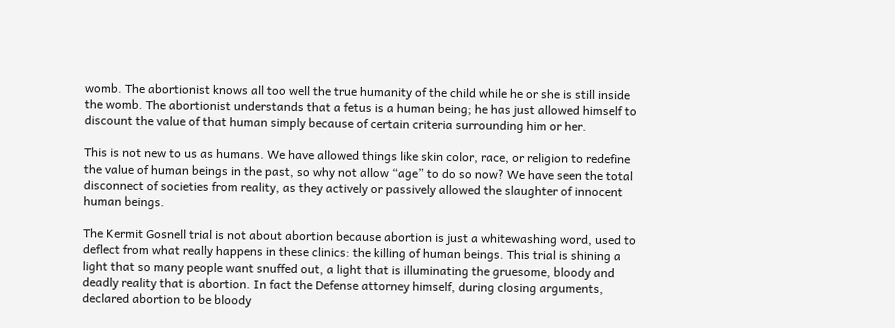womb. The abortionist knows all too well the true humanity of the child while he or she is still inside the womb. The abortionist understands that a fetus is a human being; he has just allowed himself to discount the value of that human simply because of certain criteria surrounding him or her.

This is not new to us as humans. We have allowed things like skin color, race, or religion to redefine the value of human beings in the past, so why not allow “age” to do so now? We have seen the total disconnect of societies from reality, as they actively or passively allowed the slaughter of innocent human beings.

The Kermit Gosnell trial is not about abortion because abortion is just a whitewashing word, used to deflect from what really happens in these clinics: the killing of human beings. This trial is shining a light that so many people want snuffed out, a light that is illuminating the gruesome, bloody and deadly reality that is abortion. In fact the Defense attorney himself, during closing arguments, declared abortion to be bloody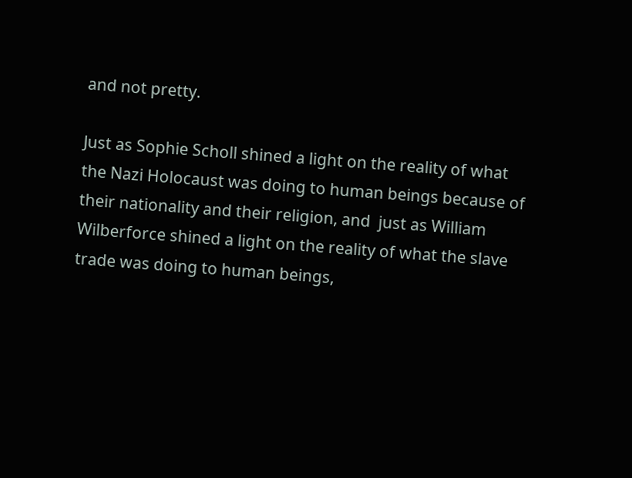and not pretty.

Just as Sophie Scholl shined a light on the reality of what the Nazi Holocaust was doing to human beings because of their nationality and their religion, and  just as William Wilberforce shined a light on the reality of what the slave trade was doing to human beings,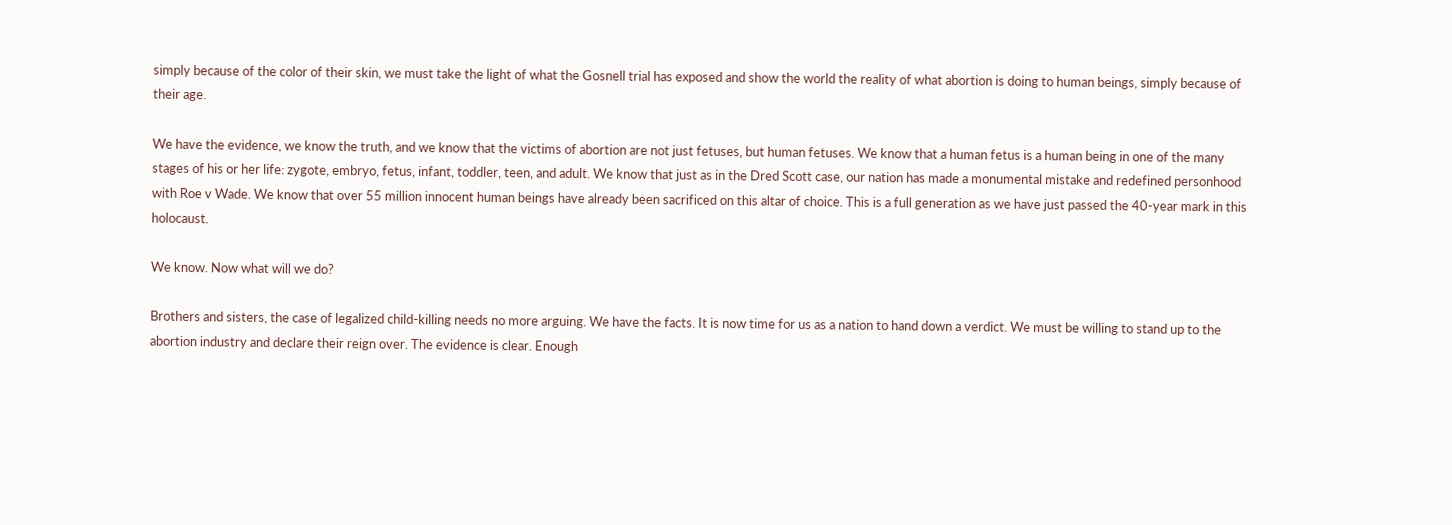simply because of the color of their skin, we must take the light of what the Gosnell trial has exposed and show the world the reality of what abortion is doing to human beings, simply because of their age.

We have the evidence, we know the truth, and we know that the victims of abortion are not just fetuses, but human fetuses. We know that a human fetus is a human being in one of the many stages of his or her life: zygote, embryo, fetus, infant, toddler, teen, and adult. We know that just as in the Dred Scott case, our nation has made a monumental mistake and redefined personhood with Roe v Wade. We know that over 55 million innocent human beings have already been sacrificed on this altar of choice. This is a full generation as we have just passed the 40-year mark in this holocaust.

We know. Now what will we do?

Brothers and sisters, the case of legalized child-killing needs no more arguing. We have the facts. It is now time for us as a nation to hand down a verdict. We must be willing to stand up to the abortion industry and declare their reign over. The evidence is clear. Enough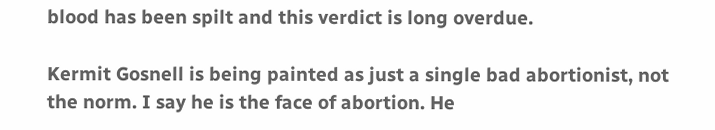blood has been spilt and this verdict is long overdue.

Kermit Gosnell is being painted as just a single bad abortionist, not the norm. I say he is the face of abortion. He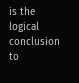is the logical conclusion to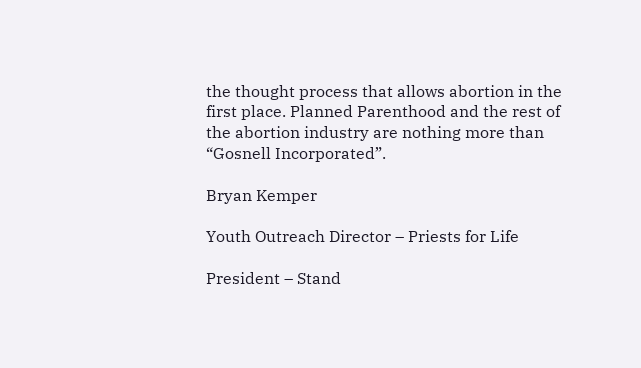the thought process that allows abortion in the first place. Planned Parenthood and the rest of the abortion industry are nothing more than “Gosnell Incorporated”.

Bryan Kemper

Youth Outreach Director – Priests for Life

President – Stand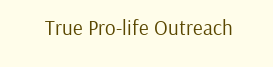True Pro-life Outreach